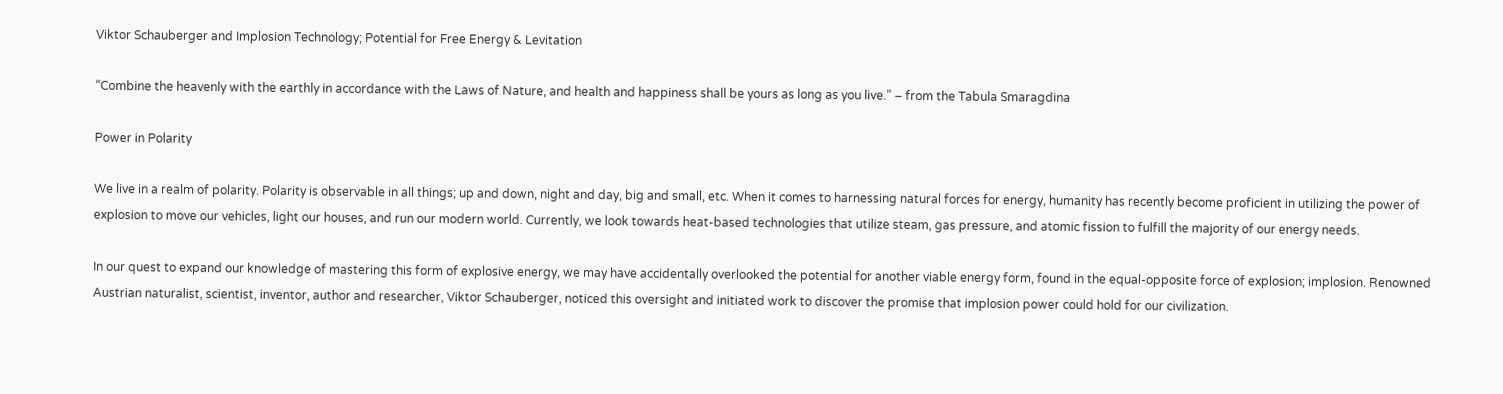Viktor Schauberger and Implosion Technology; Potential for Free Energy & Levitation

“Combine the heavenly with the earthly in accordance with the Laws of Nature, and health and happiness shall be yours as long as you live.” – from the Tabula Smaragdina

Power in Polarity

We live in a realm of polarity. Polarity is observable in all things; up and down, night and day, big and small, etc. When it comes to harnessing natural forces for energy, humanity has recently become proficient in utilizing the power of explosion to move our vehicles, light our houses, and run our modern world. Currently, we look towards heat-based technologies that utilize steam, gas pressure, and atomic fission to fulfill the majority of our energy needs.

In our quest to expand our knowledge of mastering this form of explosive energy, we may have accidentally overlooked the potential for another viable energy form, found in the equal-opposite force of explosion; implosion. Renowned Austrian naturalist, scientist, inventor, author and researcher, Viktor Schauberger, noticed this oversight and initiated work to discover the promise that implosion power could hold for our civilization.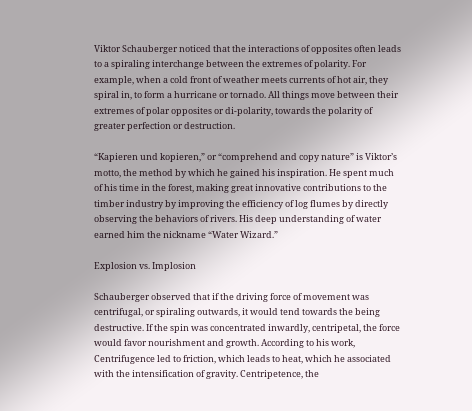Viktor Schauberger noticed that the interactions of opposites often leads to a spiraling interchange between the extremes of polarity. For example, when a cold front of weather meets currents of hot air, they spiral in, to form a hurricane or tornado. All things move between their extremes of polar opposites or di-polarity, towards the polarity of greater perfection or destruction.

“Kapieren und kopieren,” or “comprehend and copy nature” is Viktor’s motto, the method by which he gained his inspiration. He spent much of his time in the forest, making great innovative contributions to the timber industry by improving the efficiency of log flumes by directly observing the behaviors of rivers. His deep understanding of water earned him the nickname “Water Wizard.”

Explosion vs. Implosion

Schauberger observed that if the driving force of movement was centrifugal, or spiraling outwards, it would tend towards the being destructive. If the spin was concentrated inwardly, centripetal, the force would favor nourishment and growth. According to his work, Centrifugence led to friction, which leads to heat, which he associated with the intensification of gravity. Centripetence, the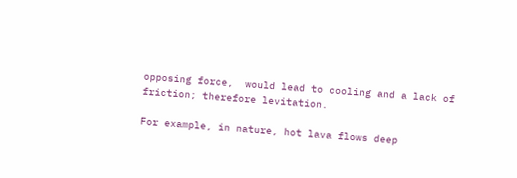opposing force,  would lead to cooling and a lack of friction; therefore levitation.

For example, in nature, hot lava flows deep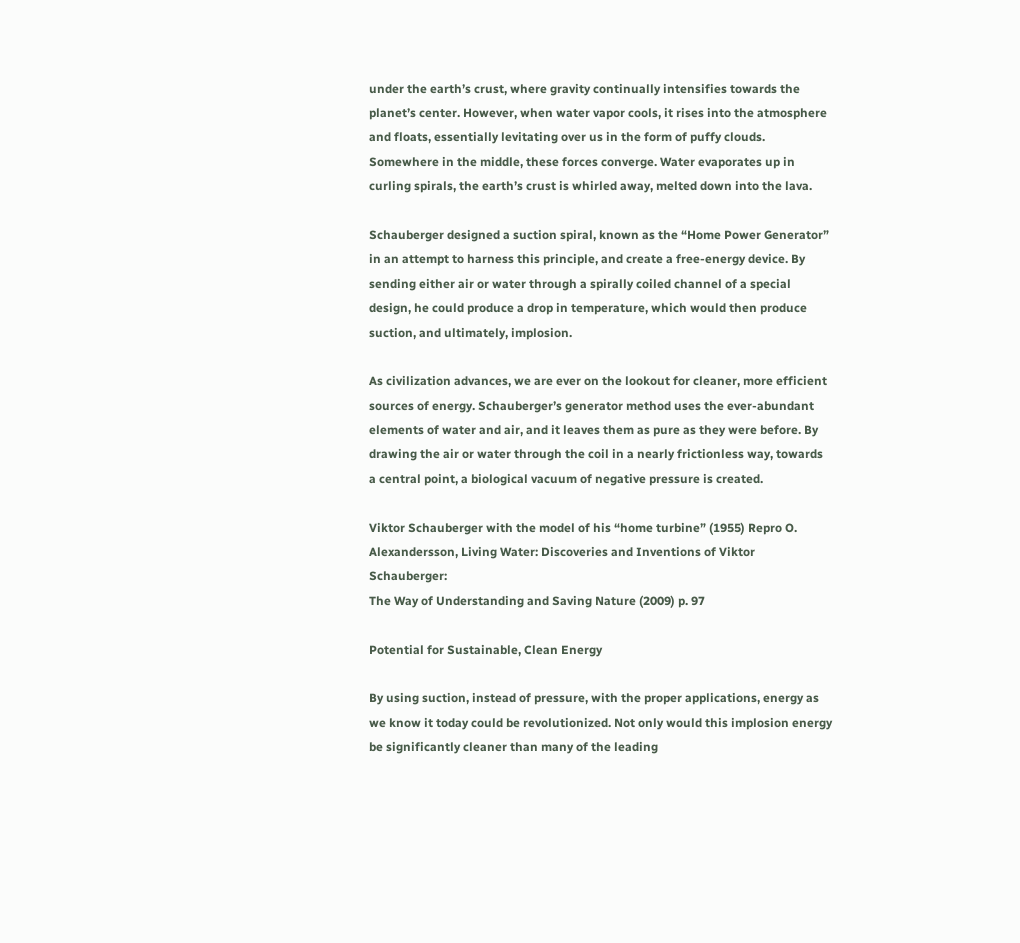under the earth’s crust, where gravity continually intensifies towards the planet’s center. However, when water vapor cools, it rises into the atmosphere and floats, essentially levitating over us in the form of puffy clouds. Somewhere in the middle, these forces converge. Water evaporates up in curling spirals, the earth’s crust is whirled away, melted down into the lava.

Schauberger designed a suction spiral, known as the “Home Power Generator” in an attempt to harness this principle, and create a free-energy device. By sending either air or water through a spirally coiled channel of a special design, he could produce a drop in temperature, which would then produce suction, and ultimately, implosion.

As civilization advances, we are ever on the lookout for cleaner, more efficient sources of energy. Schauberger’s generator method uses the ever-abundant elements of water and air, and it leaves them as pure as they were before. By drawing the air or water through the coil in a nearly frictionless way, towards a central point, a biological vacuum of negative pressure is created.

Viktor Schauberger with the model of his “home turbine” (1955) Repro O. Alexandersson, Living Water: Discoveries and Inventions of Viktor Schauberger:
The Way of Understanding and Saving Nature (2009) p. 97

Potential for Sustainable, Clean Energy

By using suction, instead of pressure, with the proper applications, energy as we know it today could be revolutionized. Not only would this implosion energy be significantly cleaner than many of the leading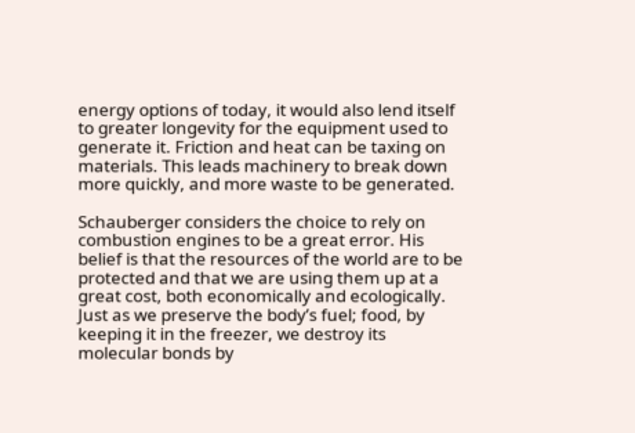energy options of today, it would also lend itself to greater longevity for the equipment used to generate it. Friction and heat can be taxing on materials. This leads machinery to break down more quickly, and more waste to be generated.

Schauberger considers the choice to rely on combustion engines to be a great error. His belief is that the resources of the world are to be protected and that we are using them up at a great cost, both economically and ecologically. Just as we preserve the body’s fuel; food, by keeping it in the freezer, we destroy its molecular bonds by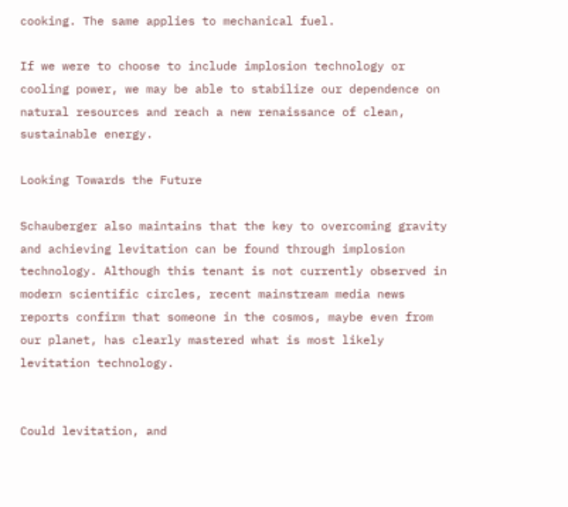cooking. The same applies to mechanical fuel.

If we were to choose to include implosion technology or cooling power, we may be able to stabilize our dependence on natural resources and reach a new renaissance of clean, sustainable energy.

Looking Towards the Future

Schauberger also maintains that the key to overcoming gravity and achieving levitation can be found through implosion technology. Although this tenant is not currently observed in modern scientific circles, recent mainstream media news reports confirm that someone in the cosmos, maybe even from our planet, has clearly mastered what is most likely levitation technology.


Could levitation, and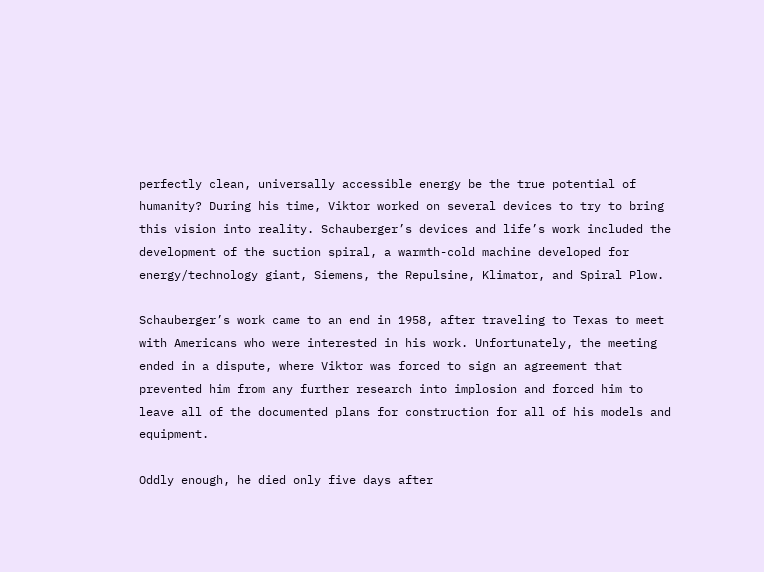perfectly clean, universally accessible energy be the true potential of humanity? During his time, Viktor worked on several devices to try to bring this vision into reality. Schauberger’s devices and life’s work included the development of the suction spiral, a warmth-cold machine developed for energy/technology giant, Siemens, the Repulsine, Klimator, and Spiral Plow.

Schauberger’s work came to an end in 1958, after traveling to Texas to meet with Americans who were interested in his work. Unfortunately, the meeting ended in a dispute, where Viktor was forced to sign an agreement that prevented him from any further research into implosion and forced him to leave all of the documented plans for construction for all of his models and equipment.

Oddly enough, he died only five days after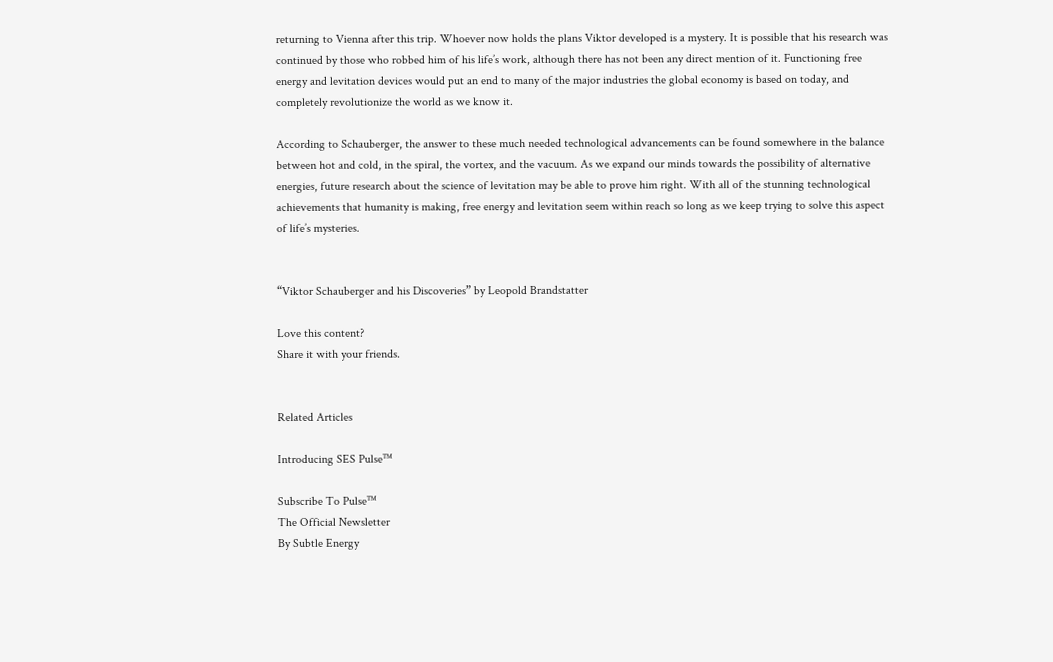returning to Vienna after this trip. Whoever now holds the plans Viktor developed is a mystery. It is possible that his research was continued by those who robbed him of his life’s work, although there has not been any direct mention of it. Functioning free energy and levitation devices would put an end to many of the major industries the global economy is based on today, and completely revolutionize the world as we know it.

According to Schauberger, the answer to these much needed technological advancements can be found somewhere in the balance between hot and cold, in the spiral, the vortex, and the vacuum. As we expand our minds towards the possibility of alternative energies, future research about the science of levitation may be able to prove him right. With all of the stunning technological achievements that humanity is making, free energy and levitation seem within reach so long as we keep trying to solve this aspect of life’s mysteries.


“Viktor Schauberger and his Discoveries” by Leopold Brandstatter

Love this content?
Share it with your friends.


Related Articles

Introducing SES Pulse™

Subscribe To Pulse™
The Official Newsletter
By Subtle Energy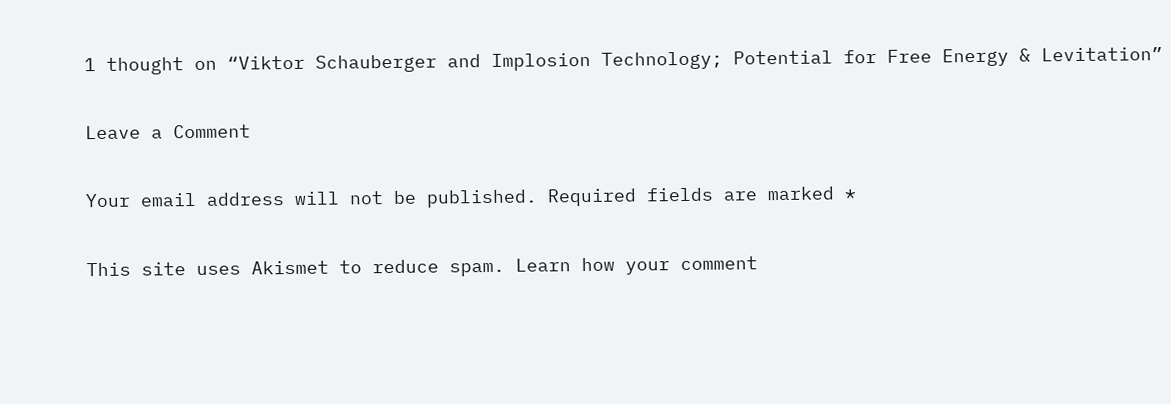1 thought on “Viktor Schauberger and Implosion Technology; Potential for Free Energy & Levitation”

Leave a Comment

Your email address will not be published. Required fields are marked *

This site uses Akismet to reduce spam. Learn how your comment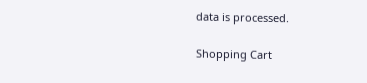data is processed.

Shopping Cart